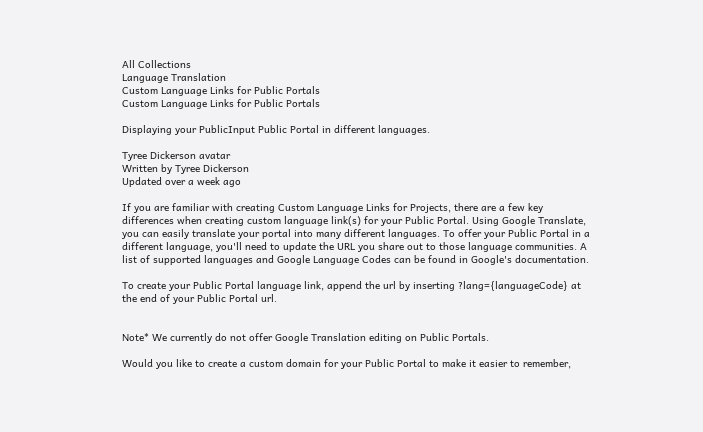All Collections
Language Translation
Custom Language Links for Public Portals
Custom Language Links for Public Portals

Displaying your PublicInput Public Portal in different languages.

Tyree Dickerson avatar
Written by Tyree Dickerson
Updated over a week ago

If you are familiar with creating Custom Language Links for Projects, there are a few key differences when creating custom language link(s) for your Public Portal. Using Google Translate, you can easily translate your portal into many different languages. To offer your Public Portal in a different language, you'll need to update the URL you share out to those language communities. A list of supported languages and Google Language Codes can be found in Google's documentation.

To create your Public Portal language link, append the url by inserting ?lang={languageCode} at the end of your Public Portal url.


Note* We currently do not offer Google Translation editing on Public Portals.

Would you like to create a custom domain for your Public Portal to make it easier to remember,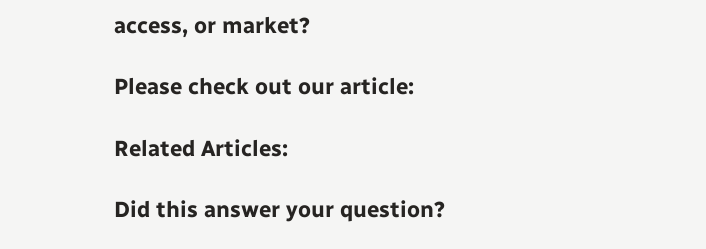access, or market?

Please check out our article:

Related Articles:

Did this answer your question?